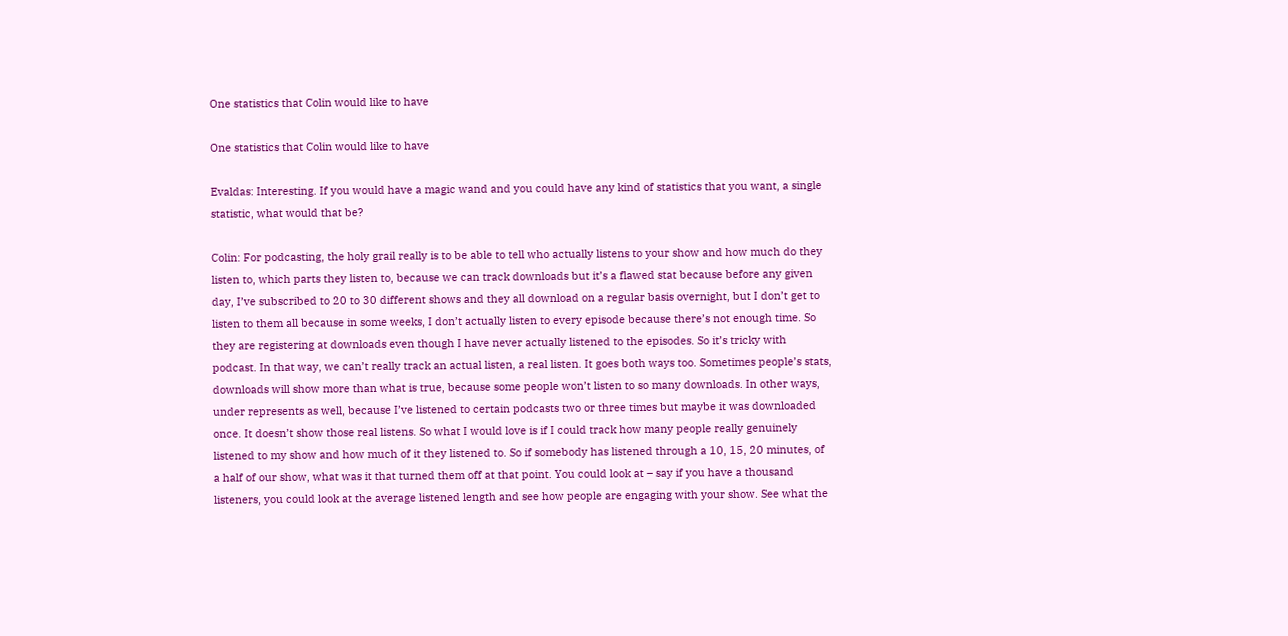One statistics that Colin would like to have

One statistics that Colin would like to have

Evaldas: Interesting. If you would have a magic wand and you could have any kind of statistics that you want, a single statistic, what would that be?

Colin: For podcasting, the holy grail really is to be able to tell who actually listens to your show and how much do they listen to, which parts they listen to, because we can track downloads but it’s a flawed stat because before any given day, I’ve subscribed to 20 to 30 different shows and they all download on a regular basis overnight, but I don’t get to listen to them all because in some weeks, I don’t actually listen to every episode because there’s not enough time. So they are registering at downloads even though I have never actually listened to the episodes. So it’s tricky with podcast. In that way, we can’t really track an actual listen, a real listen. It goes both ways too. Sometimes people’s stats, downloads will show more than what is true, because some people won’t listen to so many downloads. In other ways, under represents as well, because I’ve listened to certain podcasts two or three times but maybe it was downloaded once. It doesn’t show those real listens. So what I would love is if I could track how many people really genuinely listened to my show and how much of it they listened to. So if somebody has listened through a 10, 15, 20 minutes, of a half of our show, what was it that turned them off at that point. You could look at – say if you have a thousand listeners, you could look at the average listened length and see how people are engaging with your show. See what the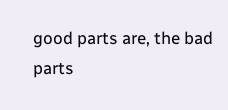good parts are, the bad parts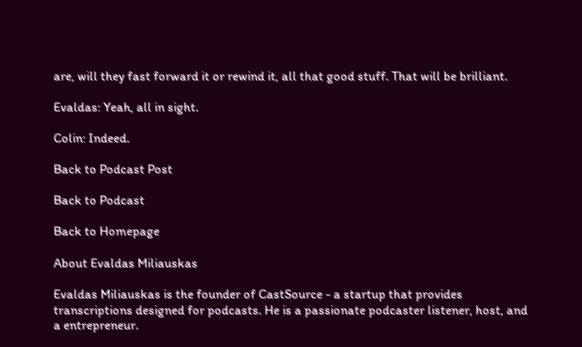are, will they fast forward it or rewind it, all that good stuff. That will be brilliant.

Evaldas: Yeah, all in sight.

Colin: Indeed.

Back to Podcast Post

Back to Podcast

Back to Homepage

About Evaldas Miliauskas

Evaldas Miliauskas is the founder of CastSource - a startup that provides transcriptions designed for podcasts. He is a passionate podcaster listener, host, and a entrepreneur.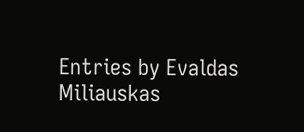Entries by Evaldas Miliauskas